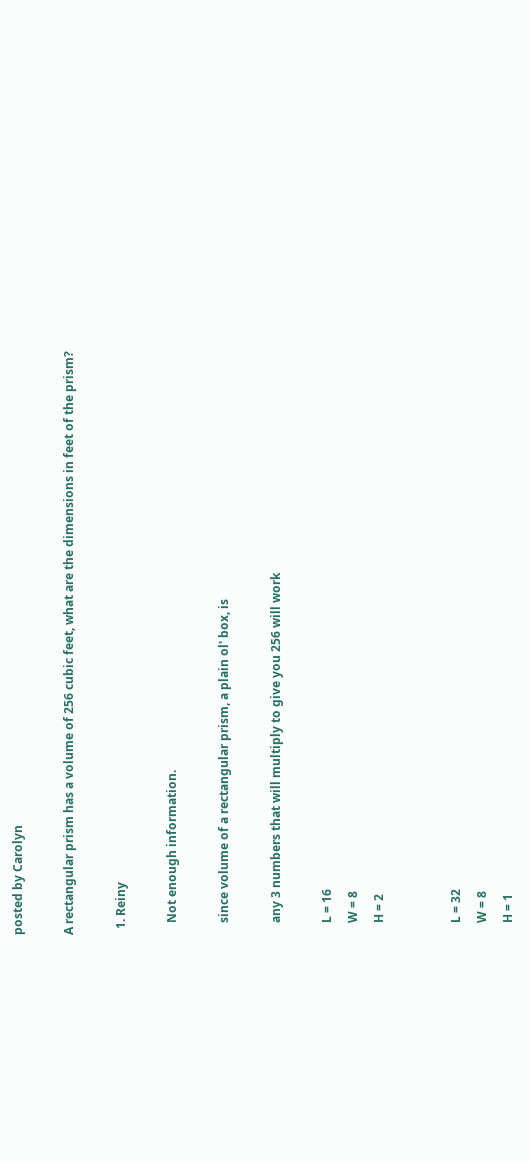posted by Carolyn

A rectangular prism has a volume of 256 cubic feet, what are the dimensions in feet of the prism?

  1. Reiny

    Not enough information.

    since volume of a rectangular prism, a plain ol' box, is

    any 3 numbers that will multiply to give you 256 will work

    L = 16
    W = 8
    H = 2


    L = 32
    W = 8
    H = 1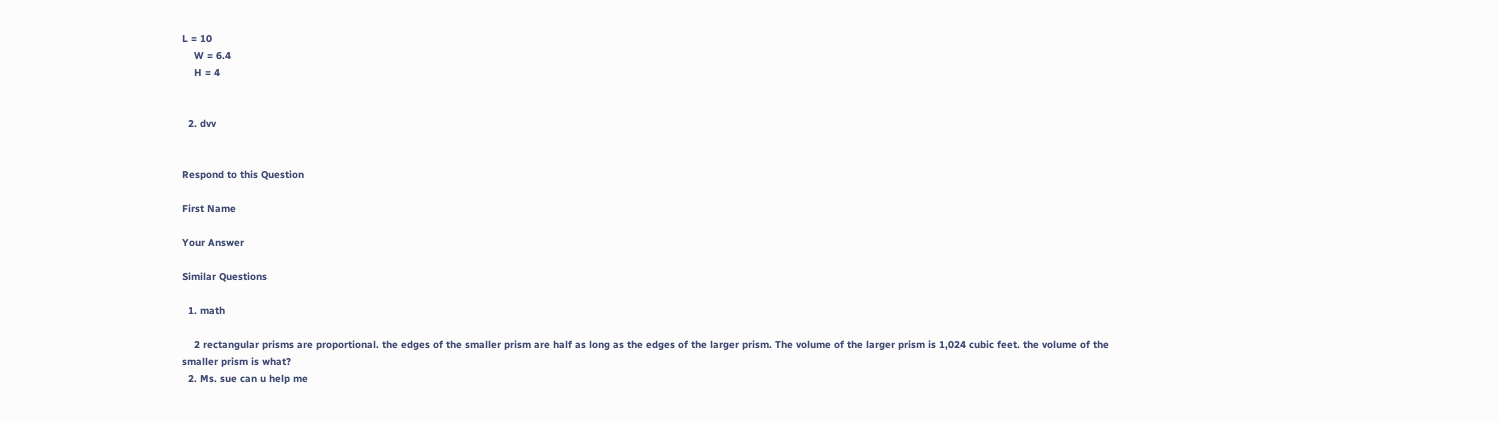L = 10
    W = 6.4
    H = 4


  2. dvv


Respond to this Question

First Name

Your Answer

Similar Questions

  1. math

    2 rectangular prisms are proportional. the edges of the smaller prism are half as long as the edges of the larger prism. The volume of the larger prism is 1,024 cubic feet. the volume of the smaller prism is what?
  2. Ms. sue can u help me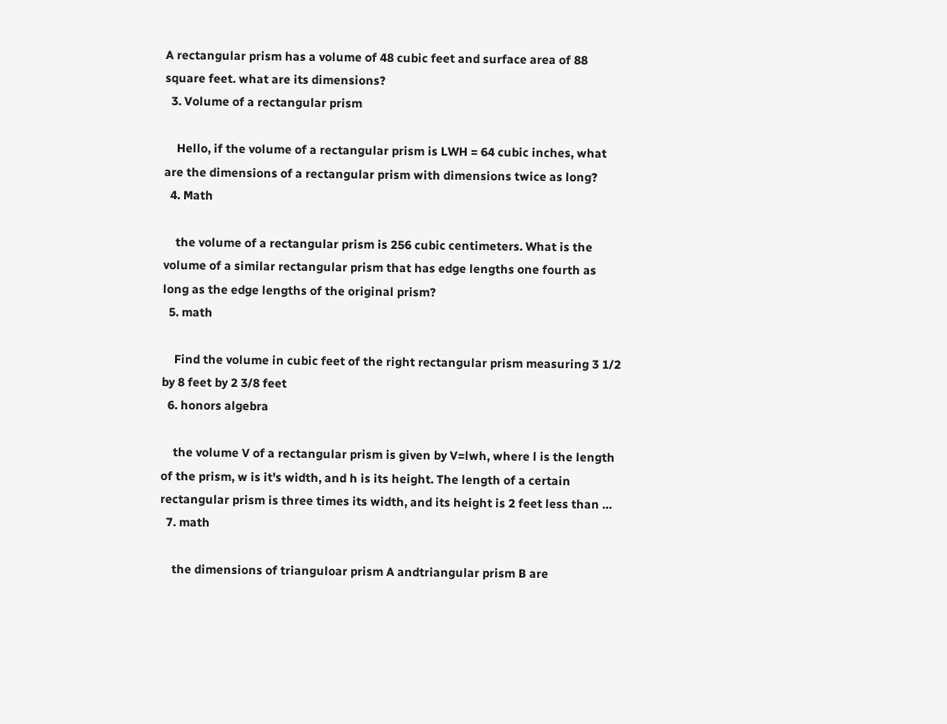A rectangular prism has a volume of 48 cubic feet and surface area of 88 square feet. what are its dimensions?
  3. Volume of a rectangular prism

    Hello, if the volume of a rectangular prism is LWH = 64 cubic inches, what are the dimensions of a rectangular prism with dimensions twice as long?
  4. Math

    the volume of a rectangular prism is 256 cubic centimeters. What is the volume of a similar rectangular prism that has edge lengths one fourth as long as the edge lengths of the original prism?
  5. math

    Find the volume in cubic feet of the right rectangular prism measuring 3 1/2 by 8 feet by 2 3/8 feet
  6. honors algebra

    the volume V of a rectangular prism is given by V=lwh, where l is the length of the prism, w is it's width, and h is its height. The length of a certain rectangular prism is three times its width, and its height is 2 feet less than …
  7. math

    the dimensions of trianguloar prism A andtriangular prism B are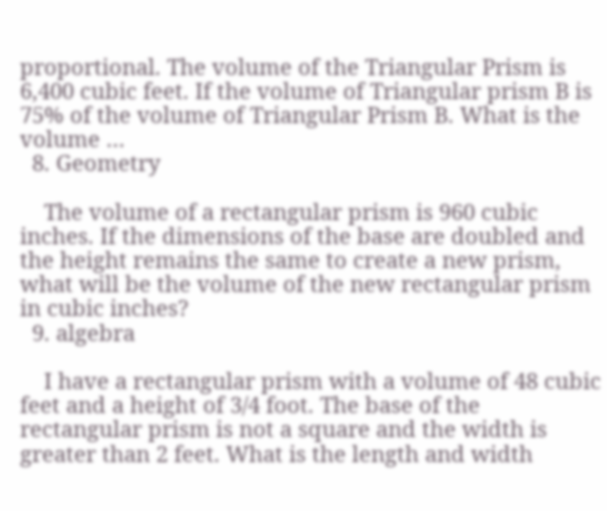proportional. The volume of the Triangular Prism is 6,400 cubic feet. If the volume of Triangular prism B is 75% of the volume of Triangular Prism B. What is the volume …
  8. Geometry

    The volume of a rectangular prism is 960 cubic inches. If the dimensions of the base are doubled and the height remains the same to create a new prism, what will be the volume of the new rectangular prism in cubic inches?
  9. algebra

    I have a rectangular prism with a volume of 48 cubic feet and a height of 3/4 foot. The base of the rectangular prism is not a square and the width is greater than 2 feet. What is the length and width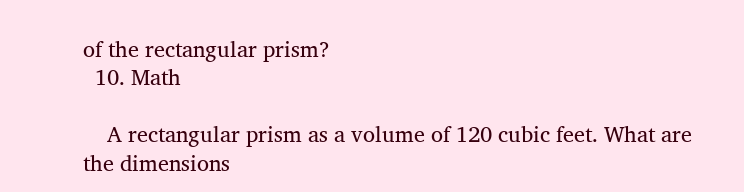of the rectangular prism?
  10. Math

    A rectangular prism as a volume of 120 cubic feet. What are the dimensions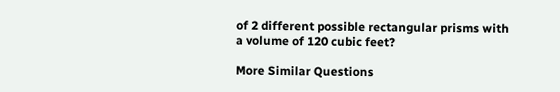of 2 different possible rectangular prisms with a volume of 120 cubic feet?

More Similar Questions